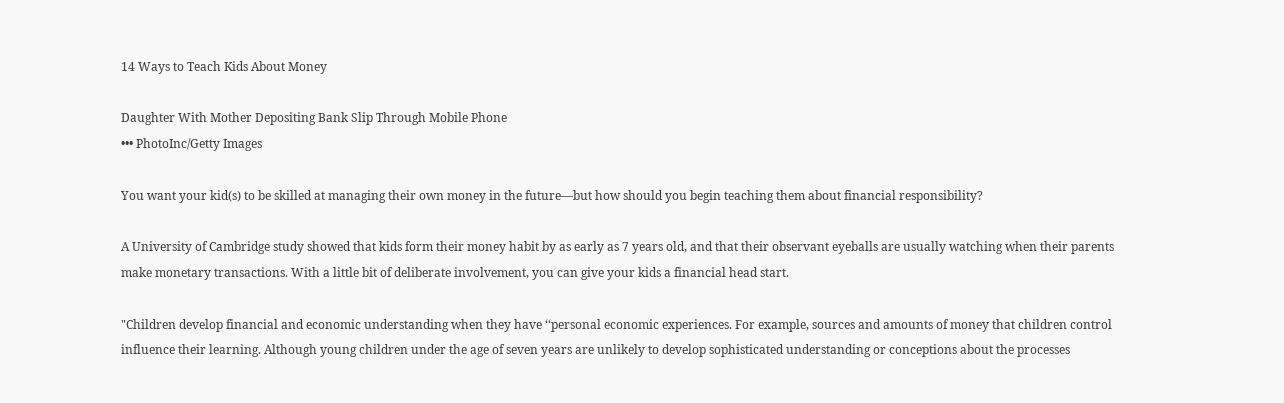14 Ways to Teach Kids About Money

Daughter With Mother Depositing Bank Slip Through Mobile Phone
••• PhotoInc/Getty Images

You want your kid(s) to be skilled at managing their own money in the future—but how should you begin teaching them about financial responsibility?

A University of Cambridge study showed that kids form their money habit by as early as 7 years old, and that their observant eyeballs are usually watching when their parents make monetary transactions. With a little bit of deliberate involvement, you can give your kids a financial head start.

"Children develop financial and economic understanding when they have ‘‘personal economic experiences. For example, sources and amounts of money that children control influence their learning. Although young children under the age of seven years are unlikely to develop sophisticated understanding or conceptions about the processes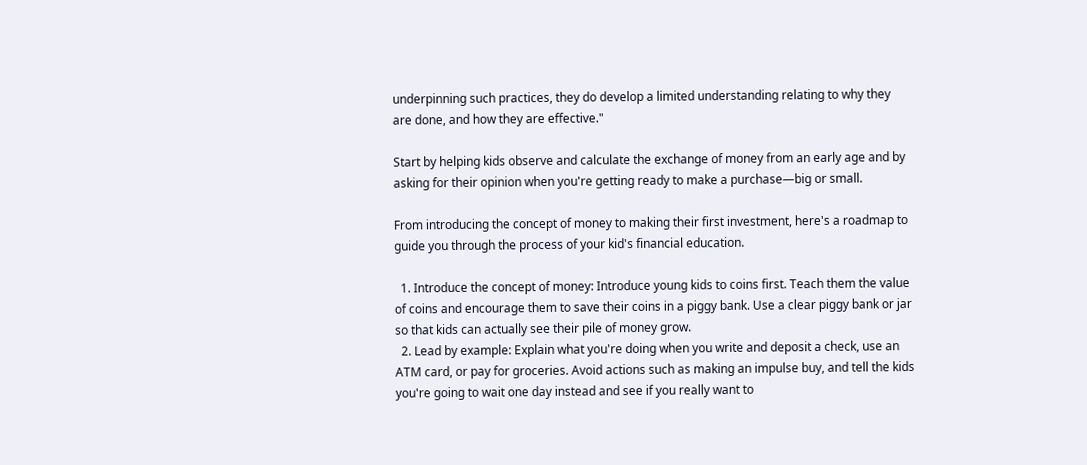underpinning such practices, they do develop a limited understanding relating to why they are done, and how they are effective."

Start by helping kids observe and calculate the exchange of money from an early age and by asking for their opinion when you're getting ready to make a purchase—big or small.

From introducing the concept of money to making their first investment, here's a roadmap to guide you through the process of your kid's financial education.

  1. Introduce the concept of money: Introduce young kids to coins first. Teach them the value of coins and encourage them to save their coins in a piggy bank. Use a clear piggy bank or jar so that kids can actually see their pile of money grow.
  2. Lead by example: Explain what you're doing when you write and deposit a check, use an ATM card, or pay for groceries. Avoid actions such as making an impulse buy, and tell the kids you're going to wait one day instead and see if you really want to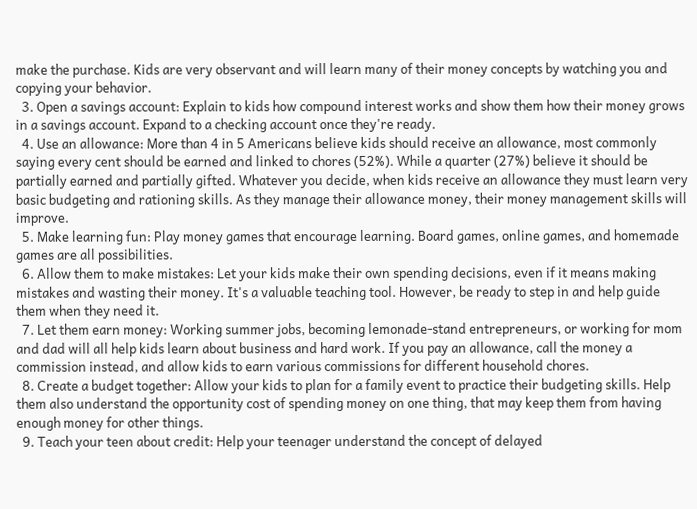make the purchase. Kids are very observant and will learn many of their money concepts by watching you and copying your behavior.
  3. Open a savings account: Explain to kids how compound interest works and show them how their money grows in a savings account. Expand to a checking account once they're ready.
  4. Use an allowance: More than 4 in 5 Americans believe kids should receive an allowance, most commonly saying every cent should be earned and linked to chores (52%). While a quarter (27%) believe it should be partially earned and partially gifted. Whatever you decide, when kids receive an allowance they must learn very basic budgeting and rationing skills. As they manage their allowance money, their money management skills will improve.
  5. Make learning fun: Play money games that encourage learning. Board games, online games, and homemade games are all possibilities.
  6. Allow them to make mistakes: Let your kids make their own spending decisions, even if it means making mistakes and wasting their money. It's a valuable teaching tool. However, be ready to step in and help guide them when they need it.
  7. Let them earn money: Working summer jobs, becoming lemonade-stand entrepreneurs, or working for mom and dad will all help kids learn about business and hard work. If you pay an allowance, call the money a commission instead, and allow kids to earn various commissions for different household chores.
  8. Create a budget together: Allow your kids to plan for a family event to practice their budgeting skills. Help them also understand the opportunity cost of spending money on one thing, that may keep them from having enough money for other things.
  9. Teach your teen about credit: Help your teenager understand the concept of delayed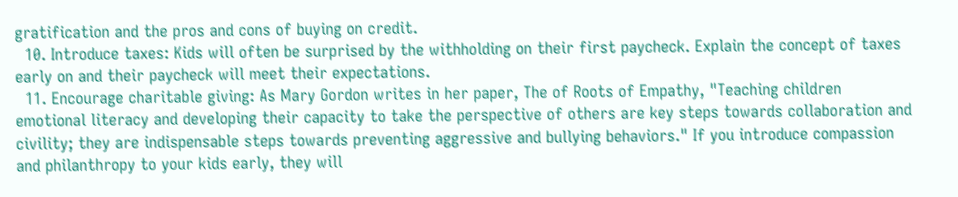gratification and the pros and cons of buying on credit.
  10. Introduce taxes: Kids will often be surprised by the withholding on their first paycheck. Explain the concept of taxes early on and their paycheck will meet their expectations.
  11. Encourage charitable giving: As Mary Gordon writes in her paper, The of Roots of Empathy, "Teaching children emotional literacy and developing their capacity to take the perspective of others are key steps towards collaboration and civility; they are indispensable steps towards preventing aggressive and bullying behaviors." If you introduce compassion and philanthropy to your kids early, they will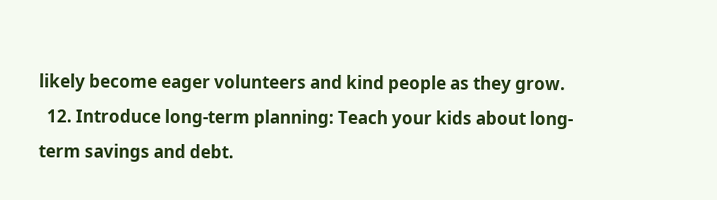likely become eager volunteers and kind people as they grow.
  12. Introduce long-term planning: Teach your kids about long-term savings and debt.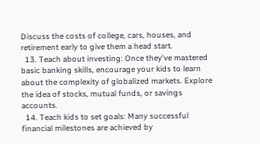Discuss the costs of college, cars, houses, and retirement early to give them a head start.
  13. Teach about investing: Once they've mastered basic banking skills, encourage your kids to learn about the complexity of globalized markets. Explore the idea of stocks, mutual funds, or savings accounts.
  14. Teach kids to set goals: Many successful financial milestones are achieved by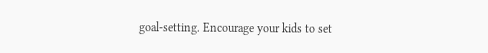goal-setting. Encourage your kids to set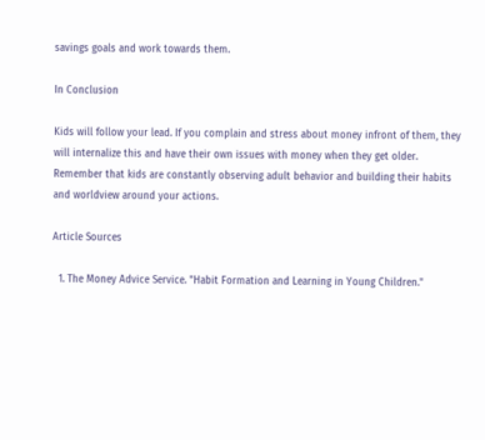savings goals and work towards them.

In Conclusion

Kids will follow your lead. If you complain and stress about money infront of them, they will internalize this and have their own issues with money when they get older. Remember that kids are constantly observing adult behavior and building their habits and worldview around your actions.

Article Sources

  1. The Money Advice Service. "Habit Formation and Learning in Young Children."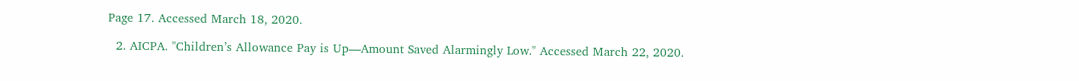Page 17. Accessed March 18, 2020.

  2. AICPA. "Children’s Allowance Pay is Up—Amount Saved Alarmingly Low." Accessed March 22, 2020.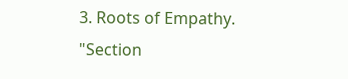3. Roots of Empathy. "Section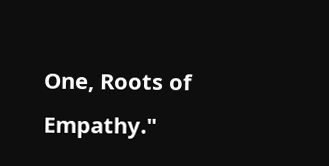One, Roots of Empathy."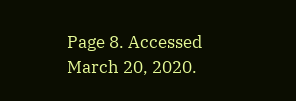Page 8. Accessed March 20, 2020.